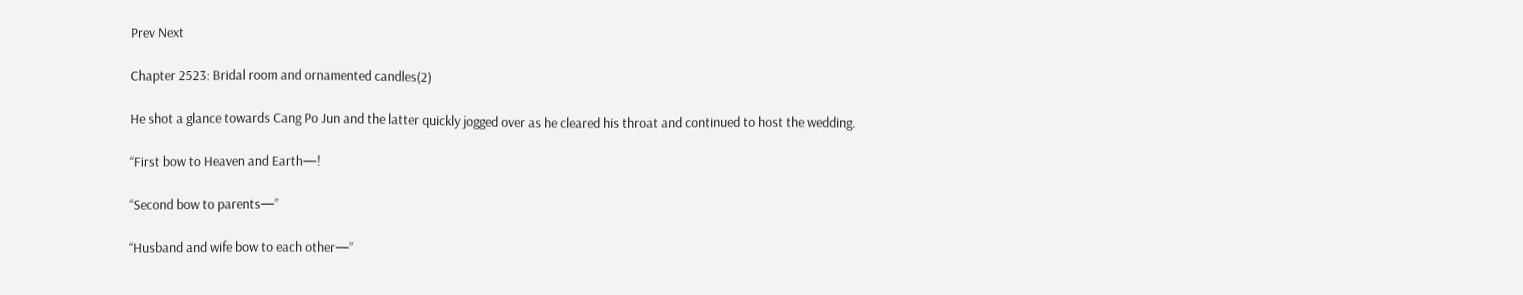Prev Next

Chapter 2523: Bridal room and ornamented candles(2)

He shot a glance towards Cang Po Jun and the latter quickly jogged over as he cleared his throat and continued to host the wedding.

“First bow to Heaven and Earth—!

“Second bow to parents—”

“Husband and wife bow to each other—”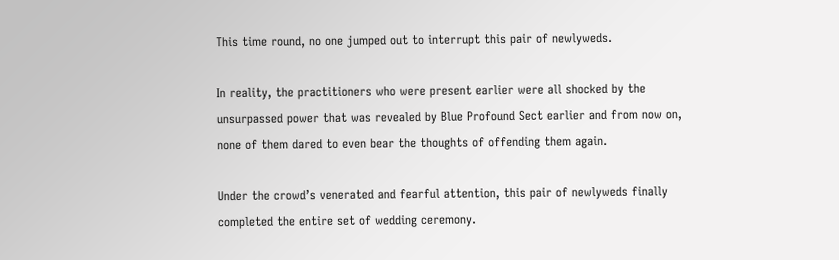This time round, no one jumped out to interrupt this pair of newlyweds.

In reality, the practitioners who were present earlier were all shocked by the unsurpassed power that was revealed by Blue Profound Sect earlier and from now on, none of them dared to even bear the thoughts of offending them again.

Under the crowd’s venerated and fearful attention, this pair of newlyweds finally completed the entire set of wedding ceremony.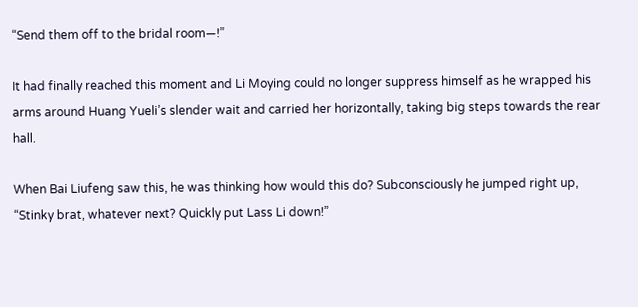“Send them off to the bridal room—!”

It had finally reached this moment and Li Moying could no longer suppress himself as he wrapped his arms around Huang Yueli’s slender wait and carried her horizontally, taking big steps towards the rear hall.

When Bai Liufeng saw this, he was thinking how would this do? Subconsciously he jumped right up, “Stinky brat, whatever next? Quickly put Lass Li down!”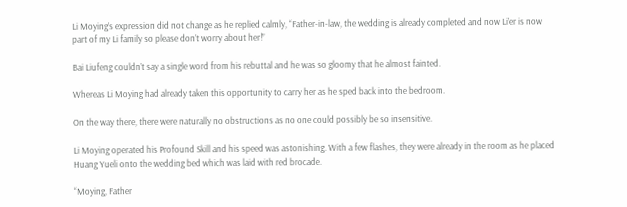Li Moying’s expression did not change as he replied calmly, “Father-in-law, the wedding is already completed and now Li’er is now part of my Li family so please don’t worry about her!”

Bai Liufeng couldn’t say a single word from his rebuttal and he was so gloomy that he almost fainted.

Whereas Li Moying had already taken this opportunity to carry her as he sped back into the bedroom.

On the way there, there were naturally no obstructions as no one could possibly be so insensitive.

Li Moying operated his Profound Skill and his speed was astonishing. With a few flashes, they were already in the room as he placed Huang Yueli onto the wedding bed which was laid with red brocade.

“Moying, Father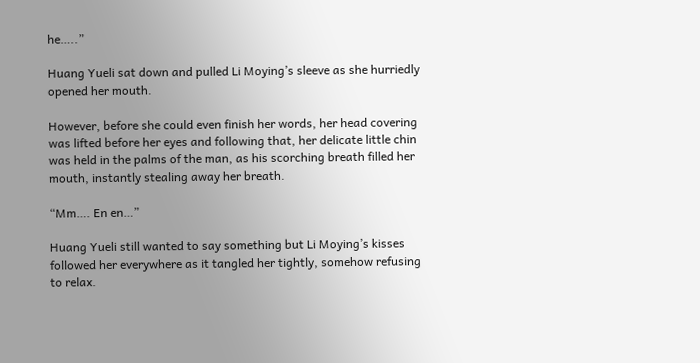he…..”

Huang Yueli sat down and pulled Li Moying’s sleeve as she hurriedly opened her mouth.

However, before she could even finish her words, her head covering was lifted before her eyes and following that, her delicate little chin was held in the palms of the man, as his scorching breath filled her mouth, instantly stealing away her breath.

“Mm…. En en…”

Huang Yueli still wanted to say something but Li Moying’s kisses followed her everywhere as it tangled her tightly, somehow refusing to relax.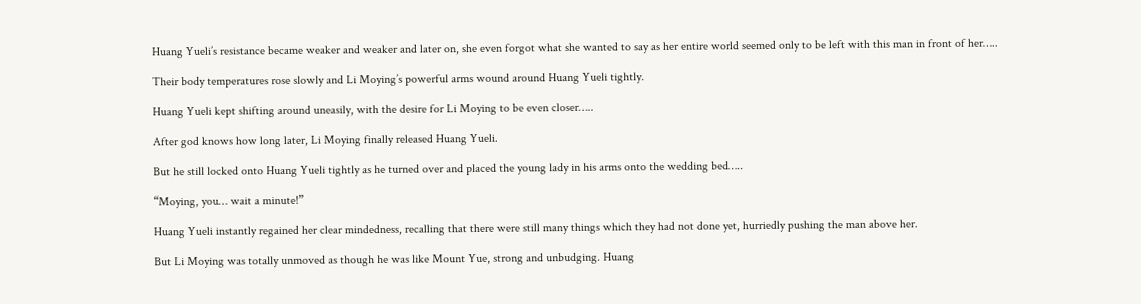Huang Yueli’s resistance became weaker and weaker and later on, she even forgot what she wanted to say as her entire world seemed only to be left with this man in front of her…..

Their body temperatures rose slowly and Li Moying’s powerful arms wound around Huang Yueli tightly.

Huang Yueli kept shifting around uneasily, with the desire for Li Moying to be even closer…..

After god knows how long later, Li Moying finally released Huang Yueli.

But he still locked onto Huang Yueli tightly as he turned over and placed the young lady in his arms onto the wedding bed…..

“Moying, you… wait a minute!”

Huang Yueli instantly regained her clear mindedness, recalling that there were still many things which they had not done yet, hurriedly pushing the man above her.

But Li Moying was totally unmoved as though he was like Mount Yue, strong and unbudging. Huang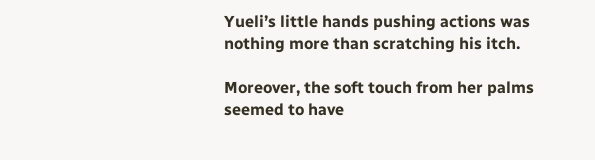Yueli’s little hands pushing actions was nothing more than scratching his itch.

Moreover, the soft touch from her palms seemed to have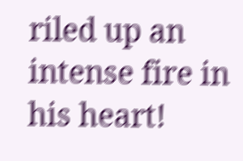riled up an intense fire in his heart!